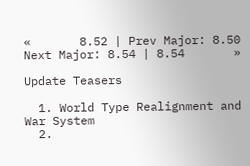«       8.52 | Prev Major: 8.50
Next Major: 8.54 | 8.54       »

Update Teasers

  1. World Type Realignment and War System
  2.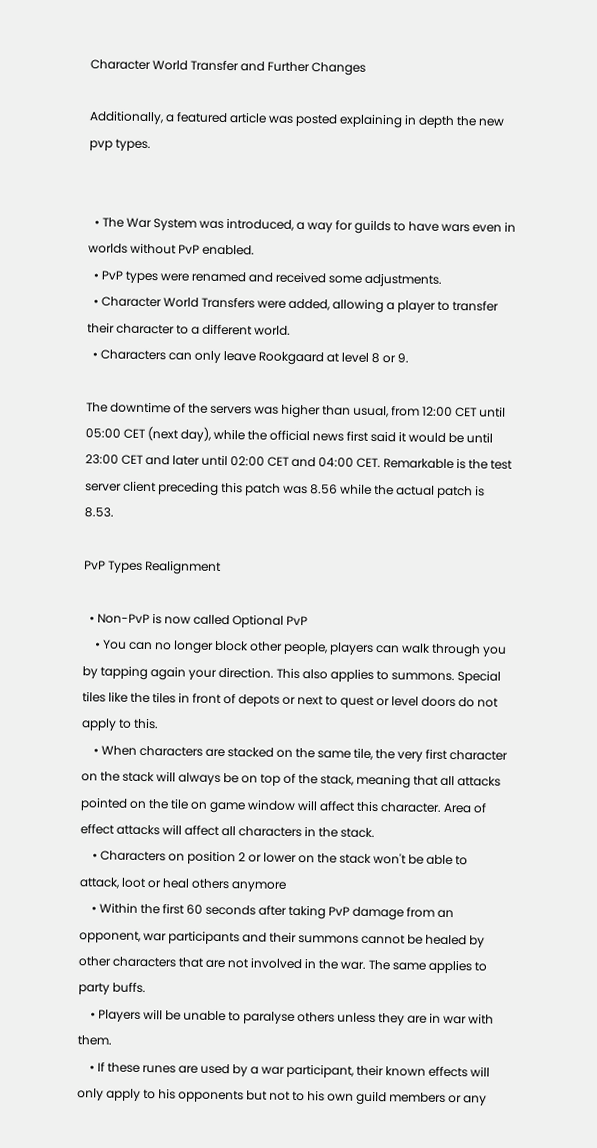Character World Transfer and Further Changes

Additionally, a featured article was posted explaining in depth the new pvp types.


  • The War System was introduced, a way for guilds to have wars even in worlds without PvP enabled.
  • PvP types were renamed and received some adjustments.
  • Character World Transfers were added, allowing a player to transfer their character to a different world.
  • Characters can only leave Rookgaard at level 8 or 9.

The downtime of the servers was higher than usual, from 12:00 CET until 05:00 CET (next day), while the official news first said it would be until 23:00 CET and later until 02:00 CET and 04:00 CET. Remarkable is the test server client preceding this patch was 8.56 while the actual patch is 8.53.

PvP Types Realignment

  • Non-PvP is now called Optional PvP
    • You can no longer block other people, players can walk through you by tapping again your direction. This also applies to summons. Special tiles like the tiles in front of depots or next to quest or level doors do not apply to this.
    • When characters are stacked on the same tile, the very first character on the stack will always be on top of the stack, meaning that all attacks pointed on the tile on game window will affect this character. Area of effect attacks will affect all characters in the stack.
    • Characters on position 2 or lower on the stack won't be able to attack, loot or heal others anymore
    • Within the first 60 seconds after taking PvP damage from an opponent, war participants and their summons cannot be healed by other characters that are not involved in the war. The same applies to party buffs.
    • Players will be unable to paralyse others unless they are in war with them.
    • If these runes are used by a war participant, their known effects will only apply to his opponents but not to his own guild members or any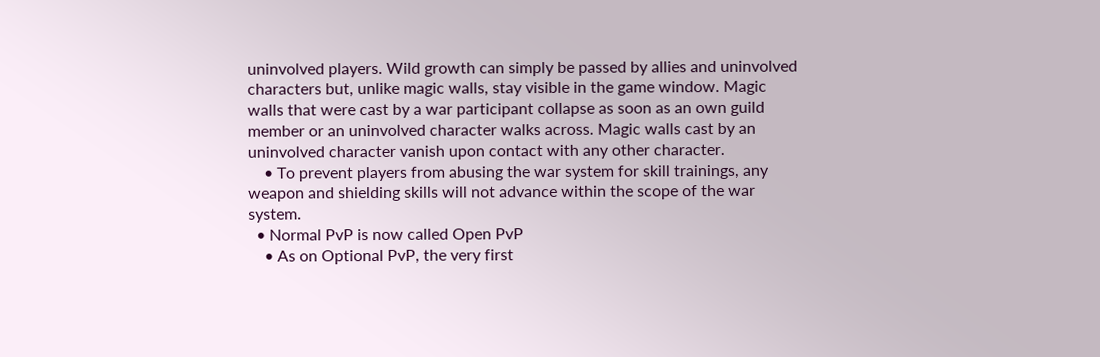uninvolved players. Wild growth can simply be passed by allies and uninvolved characters but, unlike magic walls, stay visible in the game window. Magic walls that were cast by a war participant collapse as soon as an own guild member or an uninvolved character walks across. Magic walls cast by an uninvolved character vanish upon contact with any other character.
    • To prevent players from abusing the war system for skill trainings, any weapon and shielding skills will not advance within the scope of the war system.
  • Normal PvP is now called Open PvP
    • As on Optional PvP, the very first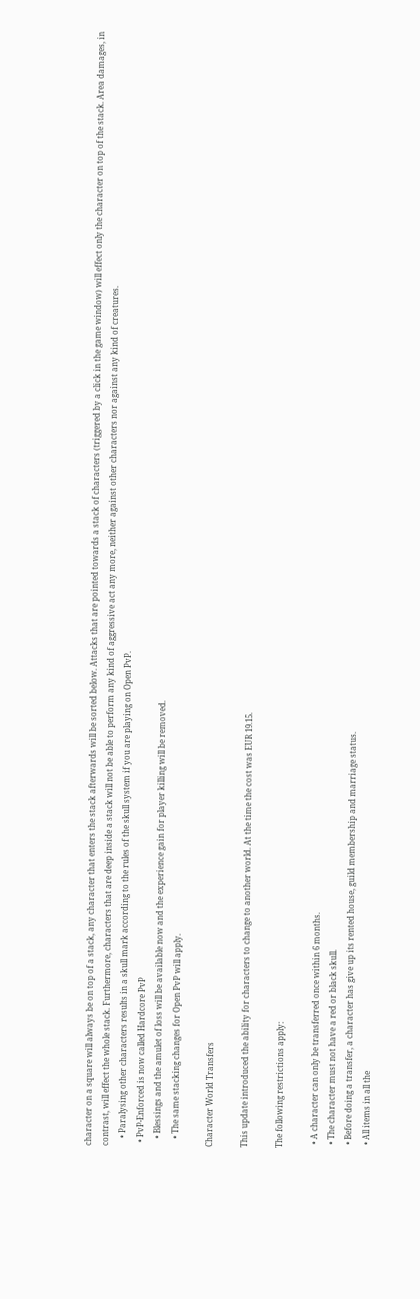character on a square will always be on top of a stack, any character that enters the stack afterwards will be sorted below. Attacks that are pointed towards a stack of characters (triggered by a click in the game window) will effect only the character on top of the stack. Area damages, in contrast, will effect the whole stack. Furthermore, characters that are deep inside a stack will not be able to perform any kind of aggressive act any more, neither against other characters nor against any kind of creatures.
    • Paralysing other characters results in a skull mark according to the rules of the skull system if you are playing on Open PvP.
  • PvP-Enforced is now called Hardcore PvP
    • Blessings and the amulet of loss will be available now and the experience gain for player killing will be removed.
    • The same stacking changes for Open PvP will apply.

Character World Transfers

This update introduced the ability for characters to change to another world. At the time the cost was EUR 19.15.

The following restrictions apply:

  • A character can only be transferred once within 6 months.
  • The character must not have a red or black skull.
  • Before doing a transfer, a character has give up its rented house, guild membership and marriage status.
  • All items in all the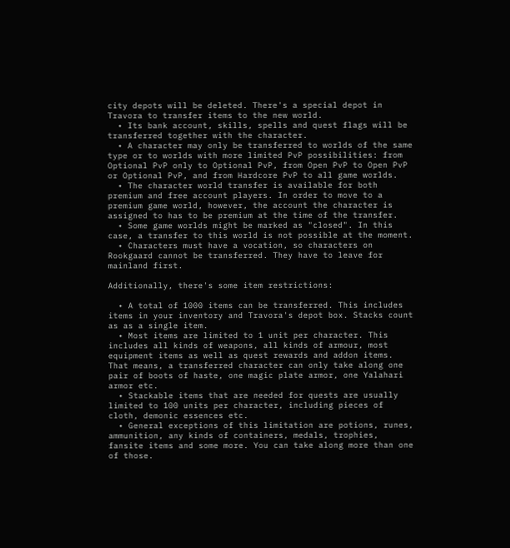city depots will be deleted. There's a special depot in Travora to transfer items to the new world.
  • Its bank account, skills, spells and quest flags will be transferred together with the character.
  • A character may only be transferred to worlds of the same type or to worlds with more limited PvP possibilities: from Optional PvP only to Optional PvP, from Open PvP to Open PvP or Optional PvP, and from Hardcore PvP to all game worlds.
  • The character world transfer is available for both premium and free account players. In order to move to a premium game world, however, the account the character is assigned to has to be premium at the time of the transfer.
  • Some game worlds might be marked as "closed". In this case, a transfer to this world is not possible at the moment.
  • Characters must have a vocation, so characters on Rookgaard cannot be transferred. They have to leave for mainland first.

Additionally, there's some item restrictions:

  • A total of 1000 items can be transferred. This includes items in your inventory and Travora's depot box. Stacks count as as a single item.
  • Most items are limited to 1 unit per character. This includes all kinds of weapons, all kinds of armour, most equipment items as well as quest rewards and addon items. That means, a transferred character can only take along one pair of boots of haste, one magic plate armor, one Yalahari armor etc.
  • Stackable items that are needed for quests are usually limited to 100 units per character, including pieces of cloth, demonic essences etc.
  • General exceptions of this limitation are potions, runes, ammunition, any kinds of containers, medals, trophies, fansite items and some more. You can take along more than one of those.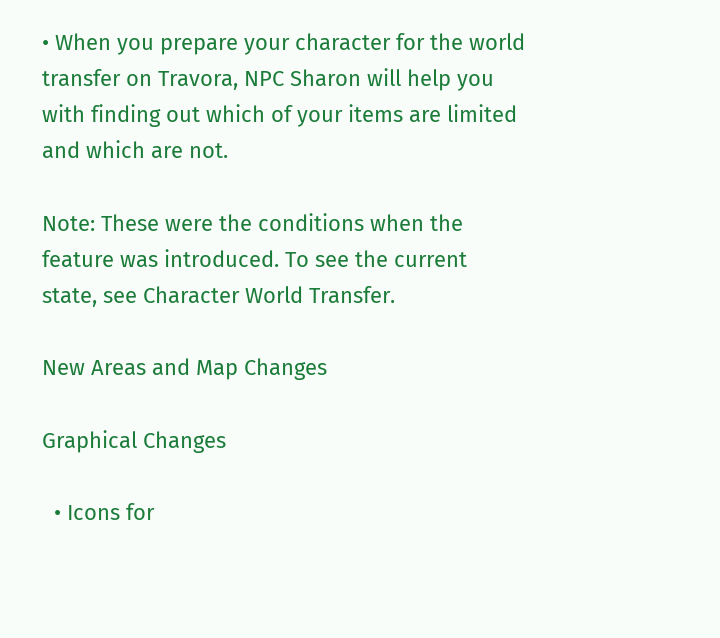• When you prepare your character for the world transfer on Travora, NPC Sharon will help you with finding out which of your items are limited and which are not.

Note: These were the conditions when the feature was introduced. To see the current state, see Character World Transfer.

New Areas and Map Changes

Graphical Changes

  • Icons for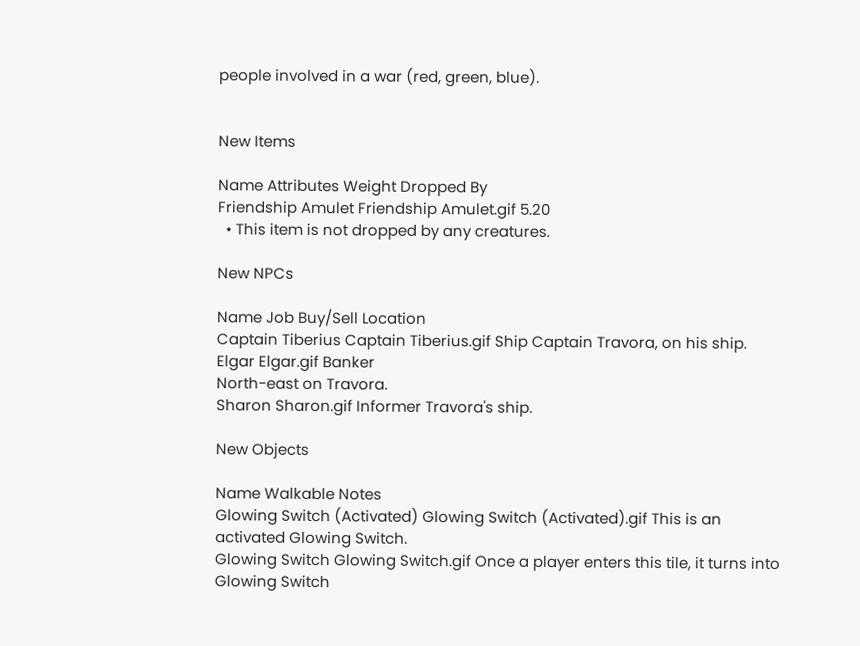people involved in a war (red, green, blue).


New Items

Name Attributes Weight Dropped By
Friendship Amulet Friendship Amulet.gif 5.20
  • This item is not dropped by any creatures.

New NPCs

Name Job Buy/Sell Location
Captain Tiberius Captain Tiberius.gif Ship Captain Travora, on his ship.
Elgar Elgar.gif Banker
North-east on Travora.
Sharon Sharon.gif Informer Travora's ship.

New Objects

Name Walkable Notes
Glowing Switch (Activated) Glowing Switch (Activated).gif This is an activated Glowing Switch.
Glowing Switch Glowing Switch.gif Once a player enters this tile, it turns into Glowing Switch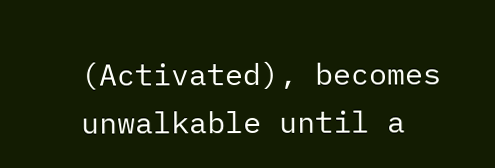(Activated), becomes unwalkable until a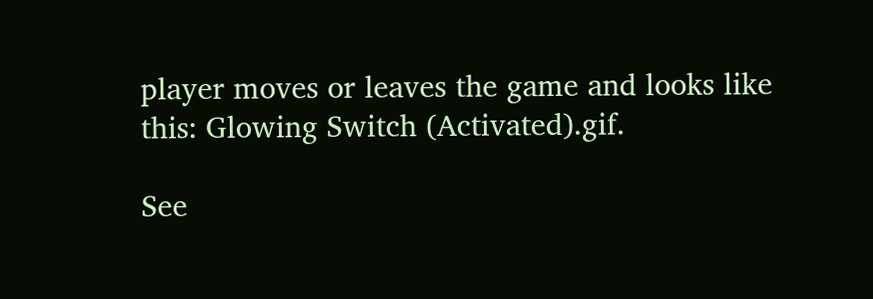player moves or leaves the game and looks like this: Glowing Switch (Activated).gif.

See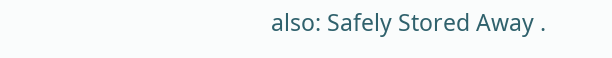also: Safely Stored Away .